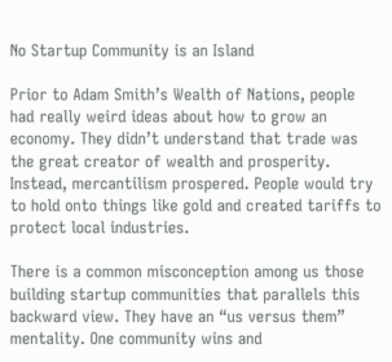No Startup Community is an Island

Prior to Adam Smith’s Wealth of Nations, people had really weird ideas about how to grow an economy. They didn’t understand that trade was the great creator of wealth and prosperity. Instead, mercantilism prospered. People would try to hold onto things like gold and created tariffs to protect local industries.

There is a common misconception among us those building startup communities that parallels this backward view. They have an “us versus them” mentality. One community wins and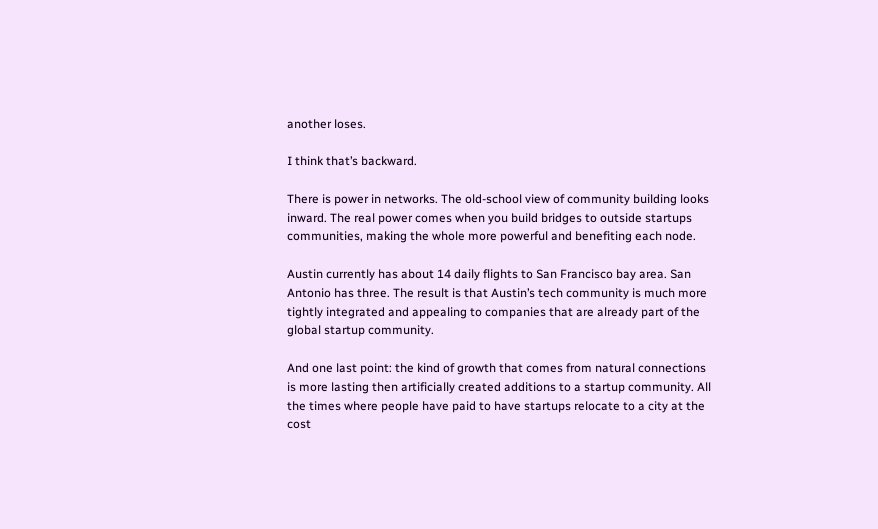another loses.

I think that’s backward.

There is power in networks. The old-school view of community building looks inward. The real power comes when you build bridges to outside startups communities, making the whole more powerful and benefiting each node.

Austin currently has about 14 daily flights to San Francisco bay area. San Antonio has three. The result is that Austin’s tech community is much more tightly integrated and appealing to companies that are already part of the global startup community.

And one last point: the kind of growth that comes from natural connections is more lasting then artificially created additions to a startup community. All the times where people have paid to have startups relocate to a city at the cost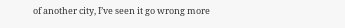of another city, I’ve seen it go wrong more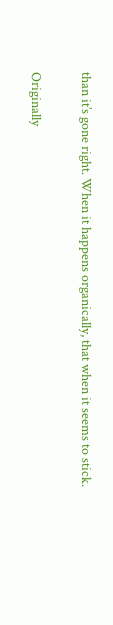than it’s gone right. When it happens organically, that when it seems to stick.

Originally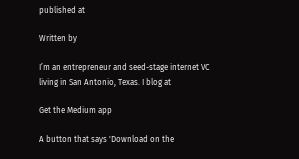published at

Written by

I’m an entrepreneur and seed-stage internet VC living in San Antonio, Texas. I blog at

Get the Medium app

A button that says 'Download on the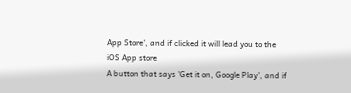App Store', and if clicked it will lead you to the iOS App store
A button that says 'Get it on, Google Play', and if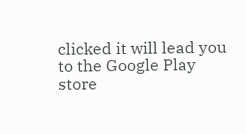clicked it will lead you to the Google Play store